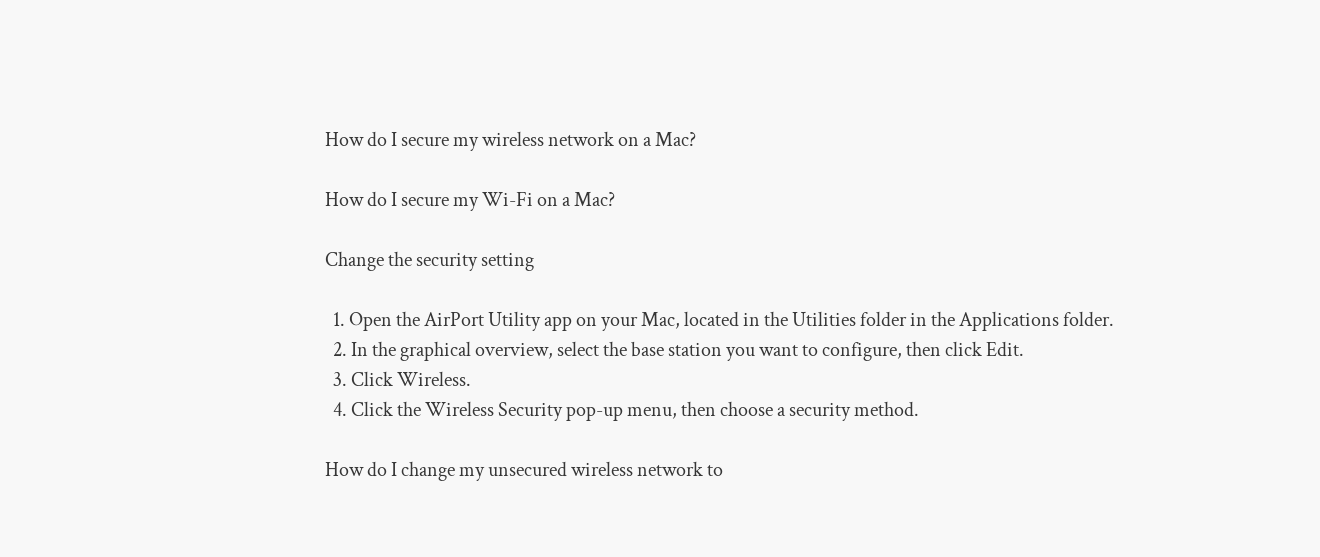How do I secure my wireless network on a Mac?

How do I secure my Wi-Fi on a Mac?

Change the security setting

  1. Open the AirPort Utility app on your Mac, located in the Utilities folder in the Applications folder.
  2. In the graphical overview, select the base station you want to configure, then click Edit.
  3. Click Wireless.
  4. Click the Wireless Security pop-up menu, then choose a security method.

How do I change my unsecured wireless network to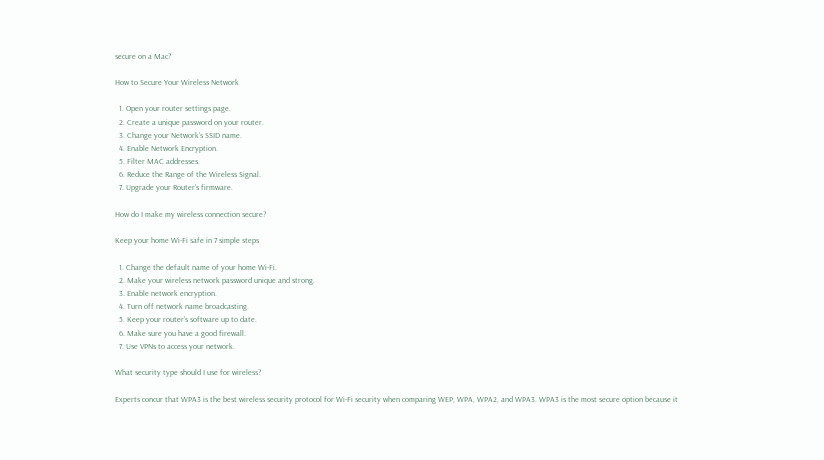secure on a Mac?

How to Secure Your Wireless Network

  1. Open your router settings page.
  2. Create a unique password on your router.
  3. Change your Network’s SSID name.
  4. Enable Network Encryption.
  5. Filter MAC addresses.
  6. Reduce the Range of the Wireless Signal.
  7. Upgrade your Router’s firmware.

How do I make my wireless connection secure?

Keep your home Wi-Fi safe in 7 simple steps

  1. Change the default name of your home Wi-Fi.
  2. Make your wireless network password unique and strong.
  3. Enable network encryption.
  4. Turn off network name broadcasting.
  5. Keep your router’s software up to date.
  6. Make sure you have a good firewall.
  7. Use VPNs to access your network.

What security type should I use for wireless?

Experts concur that WPA3 is the best wireless security protocol for Wi-Fi security when comparing WEP, WPA, WPA2, and WPA3. WPA3 is the most secure option because it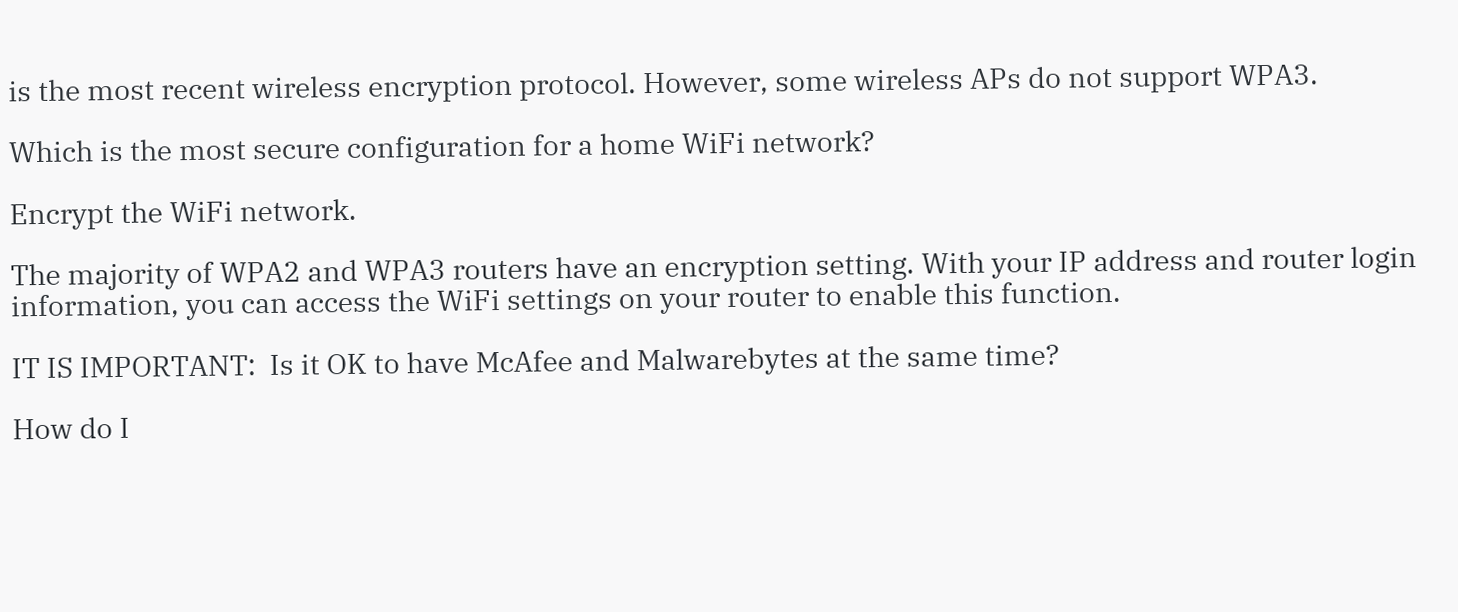is the most recent wireless encryption protocol. However, some wireless APs do not support WPA3.

Which is the most secure configuration for a home WiFi network?

Encrypt the WiFi network.

The majority of WPA2 and WPA3 routers have an encryption setting. With your IP address and router login information, you can access the WiFi settings on your router to enable this function.

IT IS IMPORTANT:  Is it OK to have McAfee and Malwarebytes at the same time?

How do I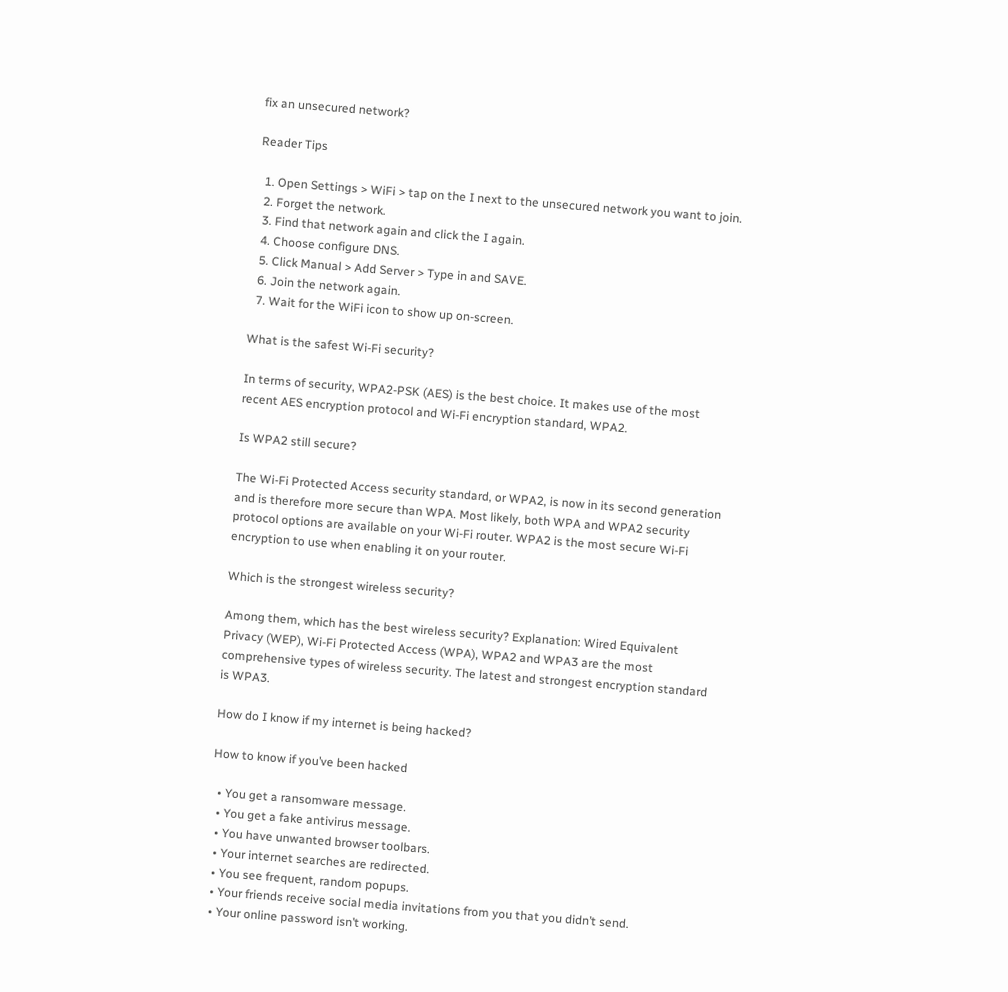fix an unsecured network?

Reader Tips

  1. Open Settings > WiFi > tap on the I next to the unsecured network you want to join.
  2. Forget the network.
  3. Find that network again and click the I again.
  4. Choose configure DNS.
  5. Click Manual > Add Server > Type in and SAVE.
  6. Join the network again.
  7. Wait for the WiFi icon to show up on-screen.

What is the safest Wi-Fi security?

In terms of security, WPA2-PSK (AES) is the best choice. It makes use of the most recent AES encryption protocol and Wi-Fi encryption standard, WPA2.

Is WPA2 still secure?

The Wi-Fi Protected Access security standard, or WPA2, is now in its second generation and is therefore more secure than WPA. Most likely, both WPA and WPA2 security protocol options are available on your Wi-Fi router. WPA2 is the most secure Wi-Fi encryption to use when enabling it on your router.

Which is the strongest wireless security?

Among them, which has the best wireless security? Explanation: Wired Equivalent Privacy (WEP), Wi-Fi Protected Access (WPA), WPA2 and WPA3 are the most comprehensive types of wireless security. The latest and strongest encryption standard is WPA3.

How do I know if my internet is being hacked?

How to know if you’ve been hacked

  • You get a ransomware message.
  • You get a fake antivirus message.
  • You have unwanted browser toolbars.
  • Your internet searches are redirected.
  • You see frequent, random popups.
  • Your friends receive social media invitations from you that you didn’t send.
  • Your online password isn’t working.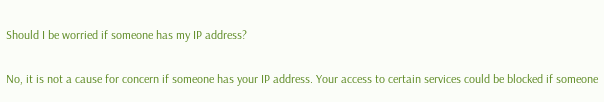Should I be worried if someone has my IP address?

No, it is not a cause for concern if someone has your IP address. Your access to certain services could be blocked if someone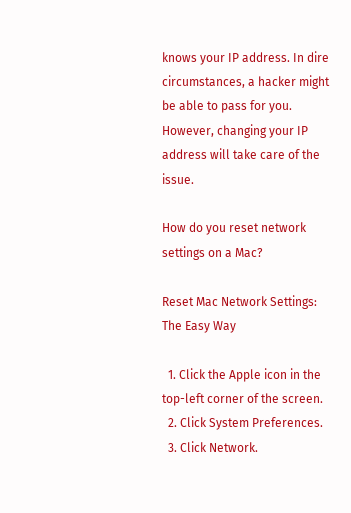knows your IP address. In dire circumstances, a hacker might be able to pass for you. However, changing your IP address will take care of the issue.

How do you reset network settings on a Mac?

Reset Mac Network Settings: The Easy Way

  1. Click the Apple icon in the top-left corner of the screen.
  2. Click System Preferences.
  3. Click Network.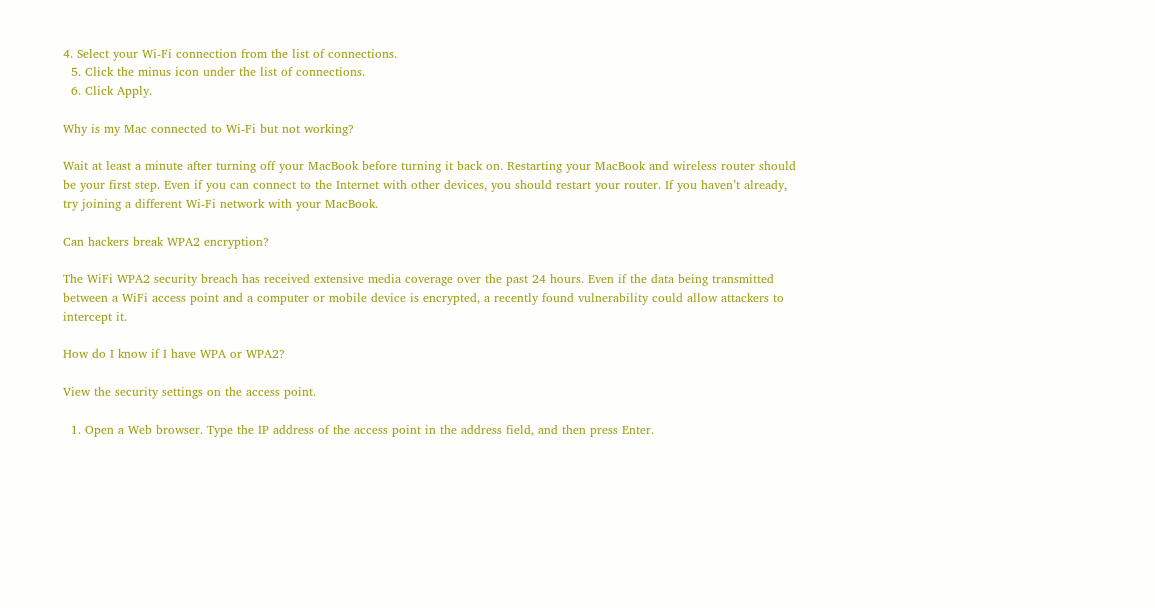4. Select your Wi-Fi connection from the list of connections.
  5. Click the minus icon under the list of connections.
  6. Click Apply.

Why is my Mac connected to Wi-Fi but not working?

Wait at least a minute after turning off your MacBook before turning it back on. Restarting your MacBook and wireless router should be your first step. Even if you can connect to the Internet with other devices, you should restart your router. If you haven’t already, try joining a different Wi-Fi network with your MacBook.

Can hackers break WPA2 encryption?

The WiFi WPA2 security breach has received extensive media coverage over the past 24 hours. Even if the data being transmitted between a WiFi access point and a computer or mobile device is encrypted, a recently found vulnerability could allow attackers to intercept it.

How do I know if I have WPA or WPA2?

View the security settings on the access point.

  1. Open a Web browser. Type the IP address of the access point in the address field, and then press Enter.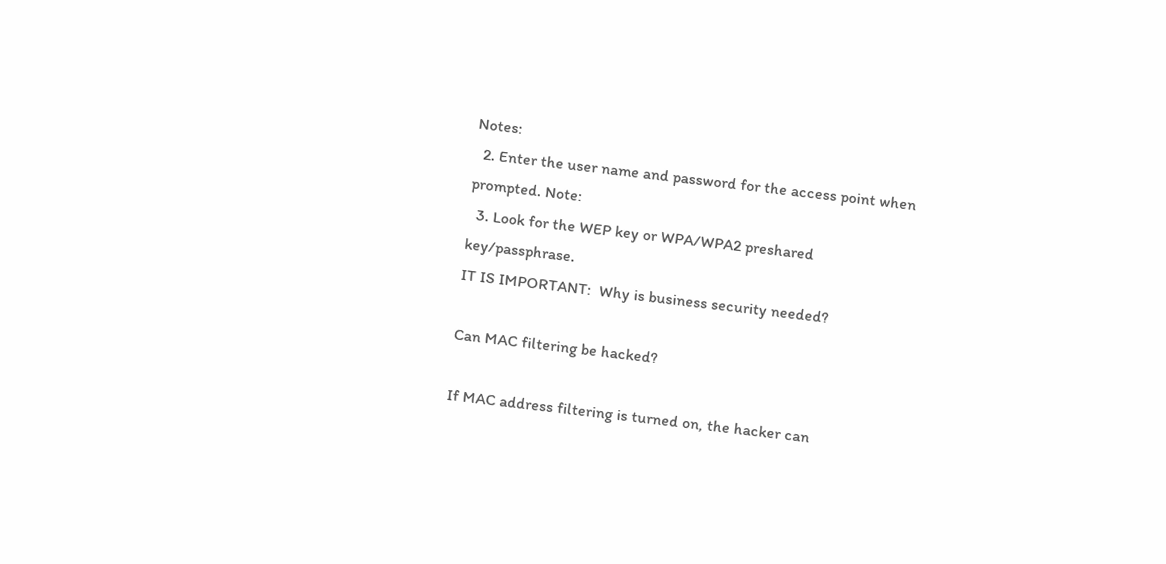Notes:
  2. Enter the user name and password for the access point when prompted. Note:
  3. Look for the WEP key or WPA/WPA2 preshared key/passphrase.
IT IS IMPORTANT:  Why is business security needed?

Can MAC filtering be hacked?

If MAC address filtering is turned on, the hacker can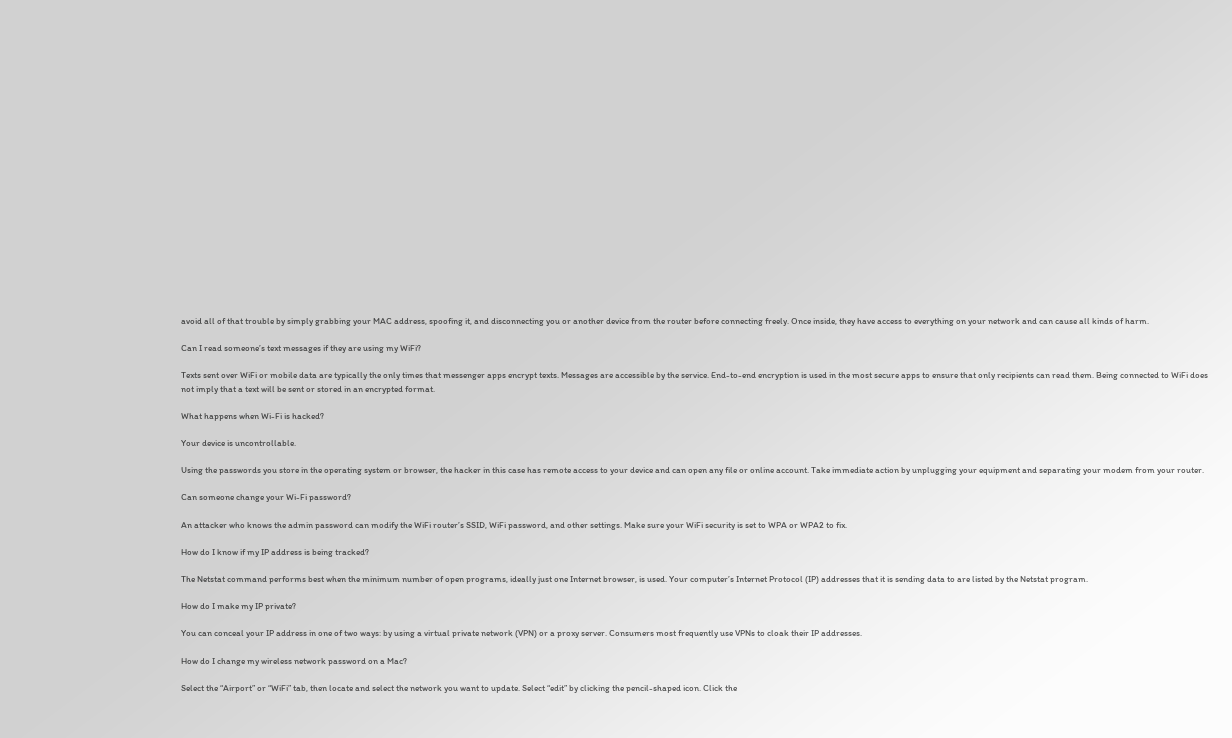avoid all of that trouble by simply grabbing your MAC address, spoofing it, and disconnecting you or another device from the router before connecting freely. Once inside, they have access to everything on your network and can cause all kinds of harm.

Can I read someone’s text messages if they are using my WiFi?

Texts sent over WiFi or mobile data are typically the only times that messenger apps encrypt texts. Messages are accessible by the service. End-to-end encryption is used in the most secure apps to ensure that only recipients can read them. Being connected to WiFi does not imply that a text will be sent or stored in an encrypted format.

What happens when Wi-Fi is hacked?

Your device is uncontrollable.

Using the passwords you store in the operating system or browser, the hacker in this case has remote access to your device and can open any file or online account. Take immediate action by unplugging your equipment and separating your modem from your router.

Can someone change your Wi-Fi password?

An attacker who knows the admin password can modify the WiFi router’s SSID, WiFi password, and other settings. Make sure your WiFi security is set to WPA or WPA2 to fix.

How do I know if my IP address is being tracked?

The Netstat command performs best when the minimum number of open programs, ideally just one Internet browser, is used. Your computer’s Internet Protocol (IP) addresses that it is sending data to are listed by the Netstat program.

How do I make my IP private?

You can conceal your IP address in one of two ways: by using a virtual private network (VPN) or a proxy server. Consumers most frequently use VPNs to cloak their IP addresses.

How do I change my wireless network password on a Mac?

Select the “Airport” or “WiFi” tab, then locate and select the network you want to update. Select “edit” by clicking the pencil-shaped icon. Click the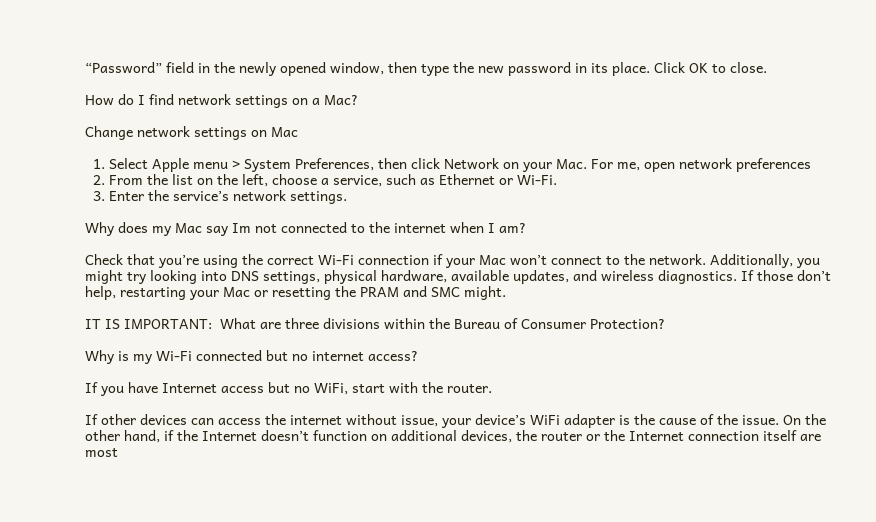“Password” field in the newly opened window, then type the new password in its place. Click OK to close.

How do I find network settings on a Mac?

Change network settings on Mac

  1. Select Apple menu > System Preferences, then click Network on your Mac. For me, open network preferences
  2. From the list on the left, choose a service, such as Ethernet or Wi-Fi.
  3. Enter the service’s network settings.

Why does my Mac say Im not connected to the internet when I am?

Check that you’re using the correct Wi-Fi connection if your Mac won’t connect to the network. Additionally, you might try looking into DNS settings, physical hardware, available updates, and wireless diagnostics. If those don’t help, restarting your Mac or resetting the PRAM and SMC might.

IT IS IMPORTANT:  What are three divisions within the Bureau of Consumer Protection?

Why is my Wi-Fi connected but no internet access?

If you have Internet access but no WiFi, start with the router.

If other devices can access the internet without issue, your device’s WiFi adapter is the cause of the issue. On the other hand, if the Internet doesn’t function on additional devices, the router or the Internet connection itself are most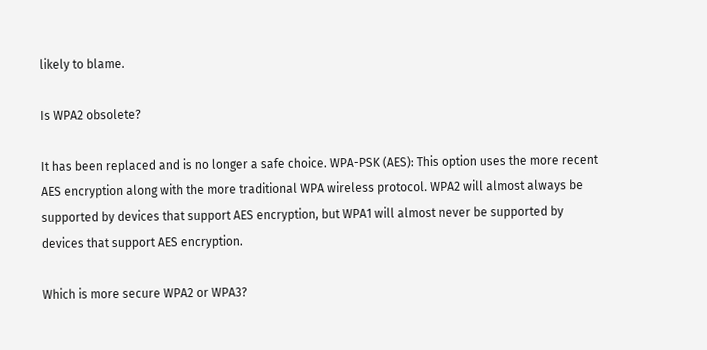likely to blame.

Is WPA2 obsolete?

It has been replaced and is no longer a safe choice. WPA-PSK (AES): This option uses the more recent AES encryption along with the more traditional WPA wireless protocol. WPA2 will almost always be supported by devices that support AES encryption, but WPA1 will almost never be supported by devices that support AES encryption.

Which is more secure WPA2 or WPA3?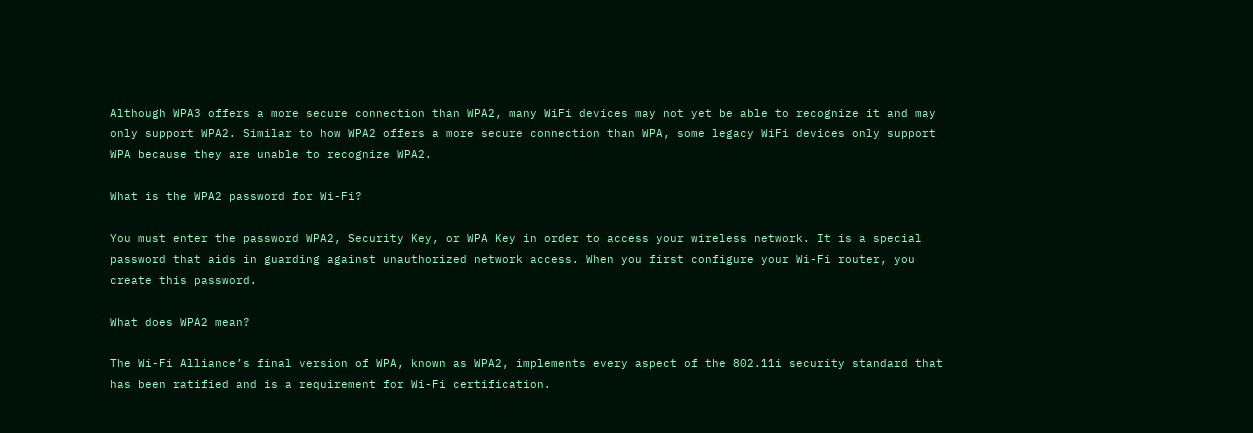Although WPA3 offers a more secure connection than WPA2, many WiFi devices may not yet be able to recognize it and may only support WPA2. Similar to how WPA2 offers a more secure connection than WPA, some legacy WiFi devices only support WPA because they are unable to recognize WPA2.

What is the WPA2 password for Wi-Fi?

You must enter the password WPA2, Security Key, or WPA Key in order to access your wireless network. It is a special password that aids in guarding against unauthorized network access. When you first configure your Wi-Fi router, you create this password.

What does WPA2 mean?

The Wi-Fi Alliance’s final version of WPA, known as WPA2, implements every aspect of the 802.11i security standard that has been ratified and is a requirement for Wi-Fi certification.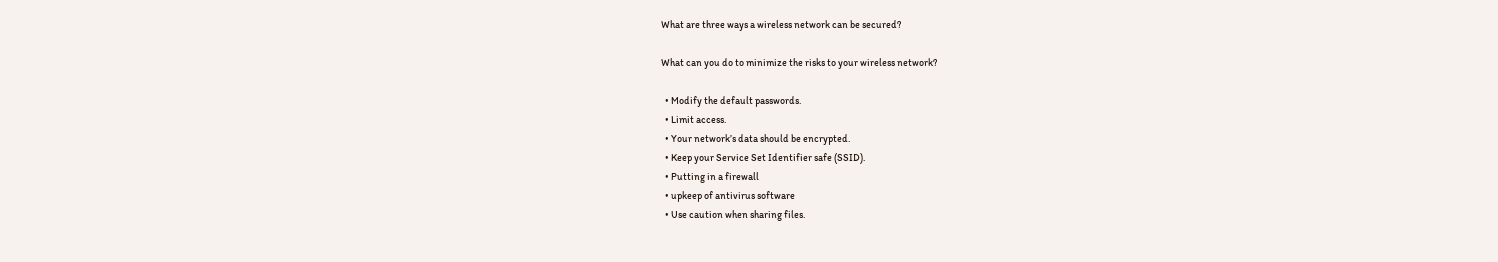What are three ways a wireless network can be secured?

What can you do to minimize the risks to your wireless network?

  • Modify the default passwords.
  • Limit access.
  • Your network’s data should be encrypted.
  • Keep your Service Set Identifier safe (SSID).
  • Putting in a firewall
  • upkeep of antivirus software
  • Use caution when sharing files.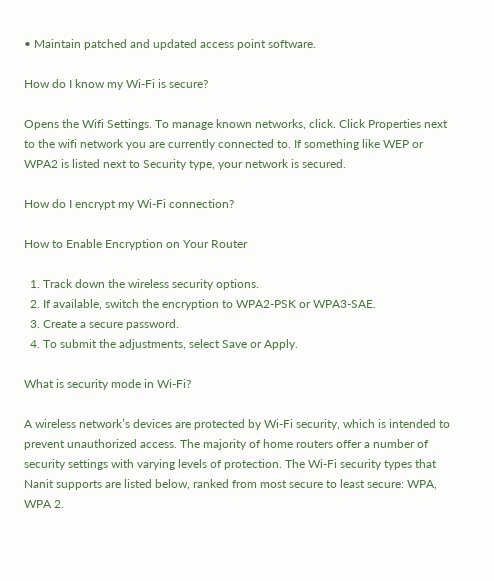• Maintain patched and updated access point software.

How do I know my Wi-Fi is secure?

Opens the Wifi Settings. To manage known networks, click. Click Properties next to the wifi network you are currently connected to. If something like WEP or WPA2 is listed next to Security type, your network is secured.

How do I encrypt my Wi-Fi connection?

How to Enable Encryption on Your Router

  1. Track down the wireless security options.
  2. If available, switch the encryption to WPA2-PSK or WPA3-SAE.
  3. Create a secure password.
  4. To submit the adjustments, select Save or Apply.

What is security mode in Wi-Fi?

A wireless network’s devices are protected by Wi-Fi security, which is intended to prevent unauthorized access. The majority of home routers offer a number of security settings with varying levels of protection. The Wi-Fi security types that Nanit supports are listed below, ranked from most secure to least secure: WPA, WPA 2.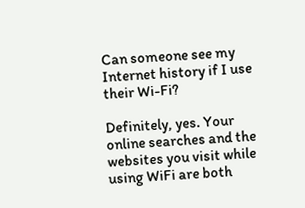Can someone see my Internet history if I use their Wi-Fi?

Definitely, yes. Your online searches and the websites you visit while using WiFi are both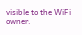visible to the WiFi owner.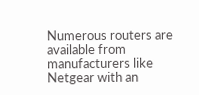Numerous routers are available from manufacturers like Netgear with an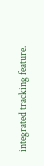integrated tracking feature.